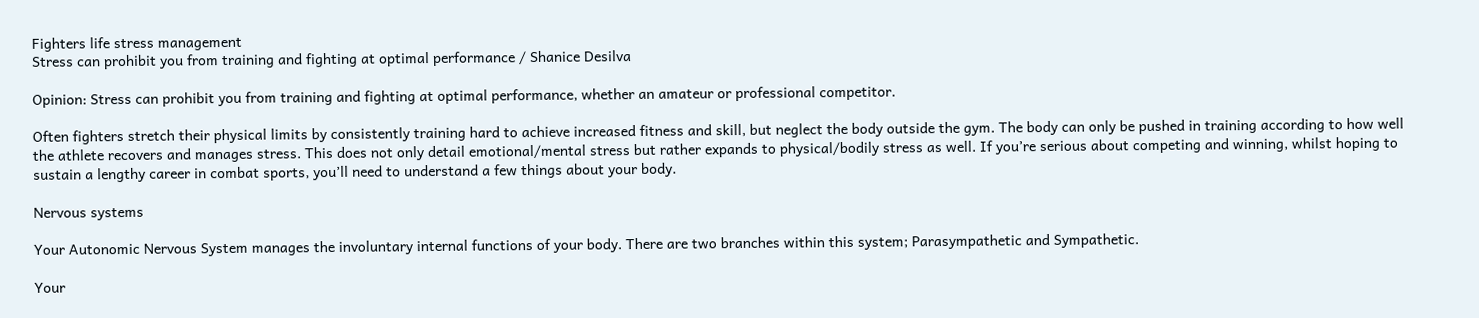Fighters life stress management
Stress can prohibit you from training and fighting at optimal performance / Shanice Desilva

Opinion: Stress can prohibit you from training and fighting at optimal performance, whether an amateur or professional competitor.

Often fighters stretch their physical limits by consistently training hard to achieve increased fitness and skill, but neglect the body outside the gym. The body can only be pushed in training according to how well the athlete recovers and manages stress. This does not only detail emotional/mental stress but rather expands to physical/bodily stress as well. If you’re serious about competing and winning, whilst hoping to sustain a lengthy career in combat sports, you’ll need to understand a few things about your body.

Nervous systems

Your Autonomic Nervous System manages the involuntary internal functions of your body. There are two branches within this system; Parasympathetic and Sympathetic.

Your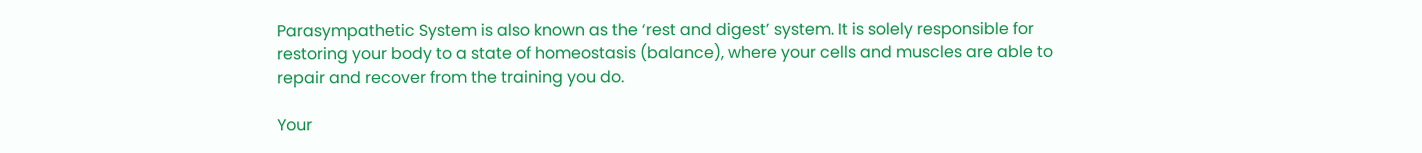Parasympathetic System is also known as the ‘rest and digest’ system. It is solely responsible for restoring your body to a state of homeostasis (balance), where your cells and muscles are able to repair and recover from the training you do.

Your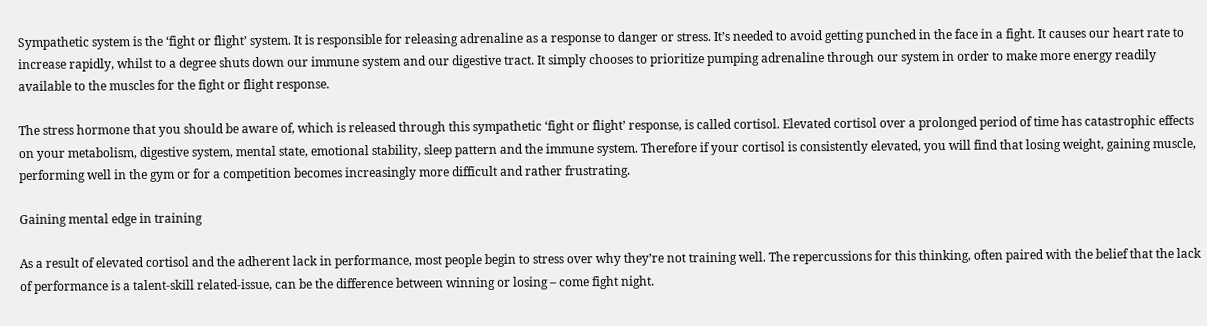Sympathetic system is the ‘fight or flight’ system. It is responsible for releasing adrenaline as a response to danger or stress. It’s needed to avoid getting punched in the face in a fight. It causes our heart rate to increase rapidly, whilst to a degree shuts down our immune system and our digestive tract. It simply chooses to prioritize pumping adrenaline through our system in order to make more energy readily available to the muscles for the fight or flight response.

The stress hormone that you should be aware of, which is released through this sympathetic ‘fight or flight’ response, is called cortisol. Elevated cortisol over a prolonged period of time has catastrophic effects on your metabolism, digestive system, mental state, emotional stability, sleep pattern and the immune system. Therefore if your cortisol is consistently elevated, you will find that losing weight, gaining muscle, performing well in the gym or for a competition becomes increasingly more difficult and rather frustrating.

Gaining mental edge in training

As a result of elevated cortisol and the adherent lack in performance, most people begin to stress over why they’re not training well. The repercussions for this thinking, often paired with the belief that the lack of performance is a talent-skill related-issue, can be the difference between winning or losing – come fight night.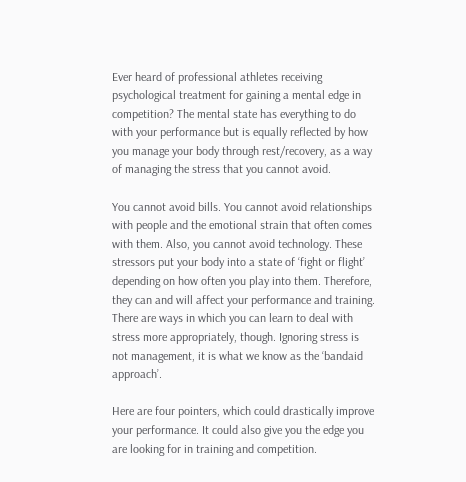Ever heard of professional athletes receiving psychological treatment for gaining a mental edge in competition? The mental state has everything to do with your performance but is equally reflected by how you manage your body through rest/recovery, as a way of managing the stress that you cannot avoid.

You cannot avoid bills. You cannot avoid relationships with people and the emotional strain that often comes with them. Also, you cannot avoid technology. These stressors put your body into a state of ‘fight or flight’ depending on how often you play into them. Therefore, they can and will affect your performance and training. There are ways in which you can learn to deal with stress more appropriately, though. Ignoring stress is not management, it is what we know as the ‘bandaid approach’.

Here are four pointers, which could drastically improve your performance. It could also give you the edge you are looking for in training and competition.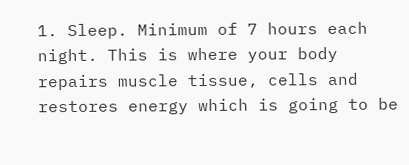1. Sleep. Minimum of 7 hours each night. This is where your body repairs muscle tissue, cells and restores energy which is going to be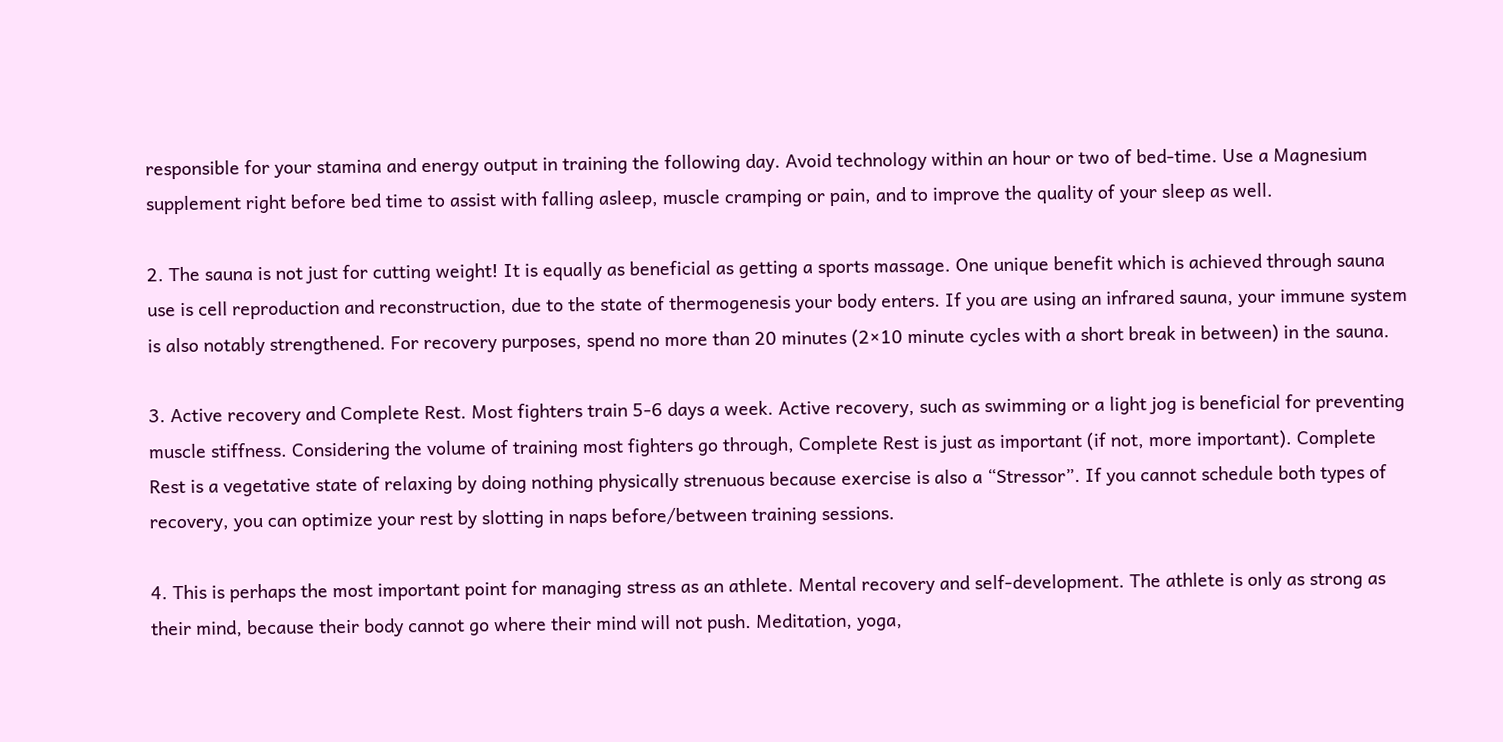responsible for your stamina and energy output in training the following day. Avoid technology within an hour or two of bed-time. Use a Magnesium supplement right before bed time to assist with falling asleep, muscle cramping or pain, and to improve the quality of your sleep as well.

2. The sauna is not just for cutting weight! It is equally as beneficial as getting a sports massage. One unique benefit which is achieved through sauna use is cell reproduction and reconstruction, due to the state of thermogenesis your body enters. If you are using an infrared sauna, your immune system is also notably strengthened. For recovery purposes, spend no more than 20 minutes (2×10 minute cycles with a short break in between) in the sauna.

3. Active recovery and Complete Rest. Most fighters train 5-6 days a week. Active recovery, such as swimming or a light jog is beneficial for preventing muscle stiffness. Considering the volume of training most fighters go through, Complete Rest is just as important (if not, more important). Complete Rest is a vegetative state of relaxing by doing nothing physically strenuous because exercise is also a “Stressor”. If you cannot schedule both types of recovery, you can optimize your rest by slotting in naps before/between training sessions.

4. This is perhaps the most important point for managing stress as an athlete. Mental recovery and self-development. The athlete is only as strong as their mind, because their body cannot go where their mind will not push. Meditation, yoga,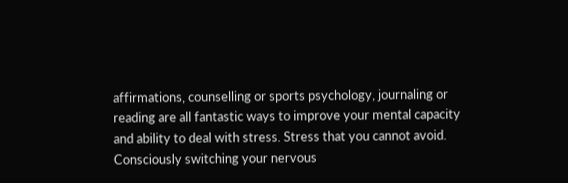affirmations, counselling or sports psychology, journaling or reading are all fantastic ways to improve your mental capacity and ability to deal with stress. Stress that you cannot avoid. Consciously switching your nervous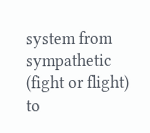system from sympathetic (fight or flight) to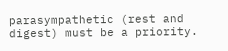parasympathetic (rest and digest) must be a priority.